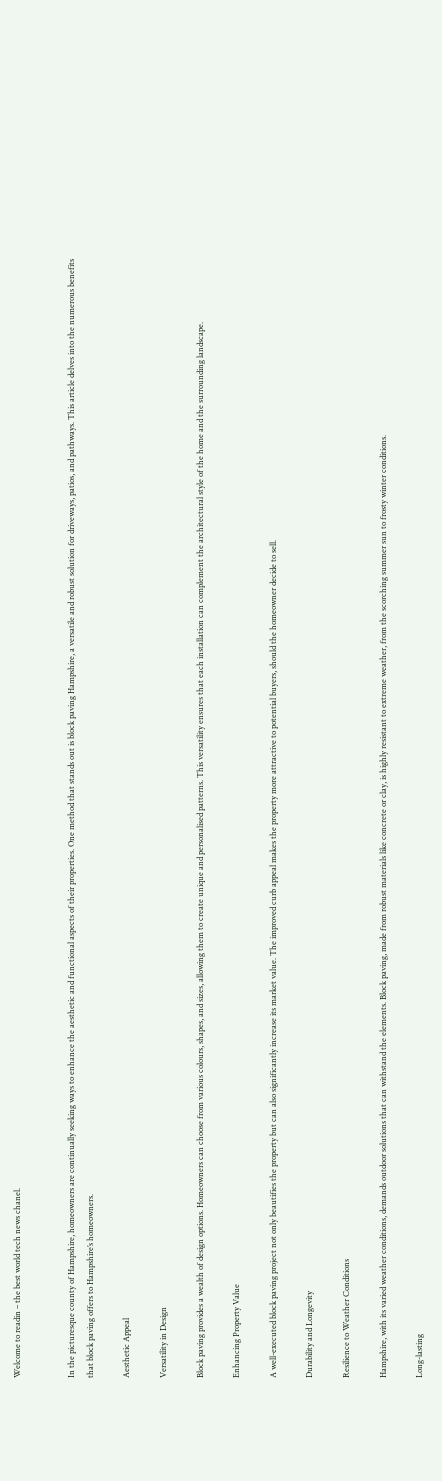Welcome to readin – the best world tech news chanel.


In the picturesque county of Hampshire, homeowners are continually seeking ways to enhance the aesthetic and functional aspects of their properties. One method that stands out is block paving Hampshire, a versatile and robust solution for driveways, patios, and pathways. This article delves into the numerous benefits that block paving offers to Hampshire’s homeowners.

Aesthetic Appeal

Versatility in Design

Block paving provides a wealth of design options. Homeowners can choose from various colours, shapes, and sizes, allowing them to create unique and personalised patterns. This versatility ensures that each installation can complement the architectural style of the home and the surrounding landscape.

Enhancing Property Value

A well-executed block paving project not only beautifies the property but can also significantly increase its market value. The improved curb appeal makes the property more attractive to potential buyers, should the homeowner decide to sell.

Durability and Longevity

Resilience to Weather Conditions

Hampshire, with its varied weather conditions, demands outdoor solutions that can withstand the elements. Block paving, made from robust materials like concrete or clay, is highly resistant to extreme weather, from the scorching summer sun to frosty winter conditions.

Long-lasting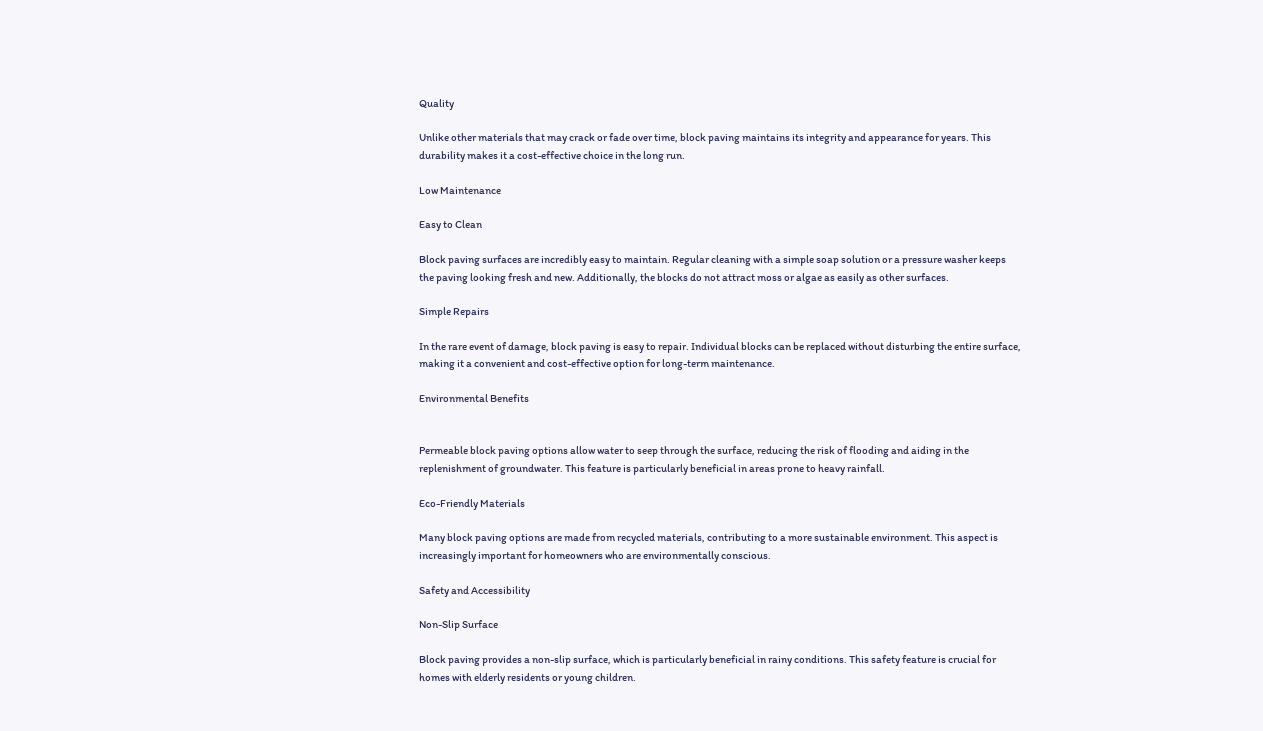Quality

Unlike other materials that may crack or fade over time, block paving maintains its integrity and appearance for years. This durability makes it a cost-effective choice in the long run.

Low Maintenance

Easy to Clean

Block paving surfaces are incredibly easy to maintain. Regular cleaning with a simple soap solution or a pressure washer keeps the paving looking fresh and new. Additionally, the blocks do not attract moss or algae as easily as other surfaces.

Simple Repairs

In the rare event of damage, block paving is easy to repair. Individual blocks can be replaced without disturbing the entire surface, making it a convenient and cost-effective option for long-term maintenance.

Environmental Benefits


Permeable block paving options allow water to seep through the surface, reducing the risk of flooding and aiding in the replenishment of groundwater. This feature is particularly beneficial in areas prone to heavy rainfall.

Eco-Friendly Materials

Many block paving options are made from recycled materials, contributing to a more sustainable environment. This aspect is increasingly important for homeowners who are environmentally conscious.

Safety and Accessibility

Non-Slip Surface

Block paving provides a non-slip surface, which is particularly beneficial in rainy conditions. This safety feature is crucial for homes with elderly residents or young children.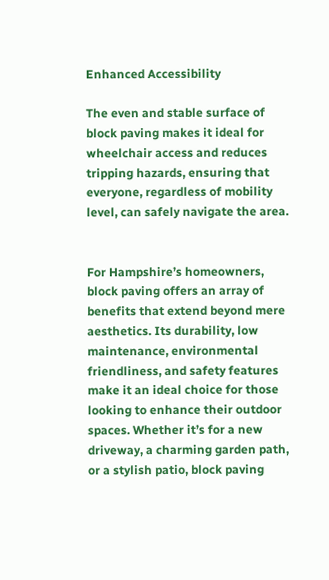Enhanced Accessibility

The even and stable surface of block paving makes it ideal for wheelchair access and reduces tripping hazards, ensuring that everyone, regardless of mobility level, can safely navigate the area.


For Hampshire’s homeowners, block paving offers an array of benefits that extend beyond mere aesthetics. Its durability, low maintenance, environmental friendliness, and safety features make it an ideal choice for those looking to enhance their outdoor spaces. Whether it’s for a new driveway, a charming garden path, or a stylish patio, block paving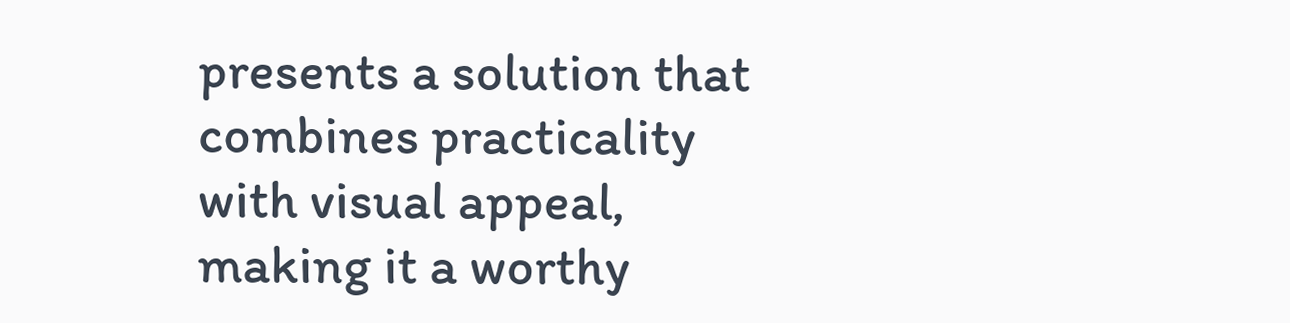presents a solution that combines practicality with visual appeal, making it a worthy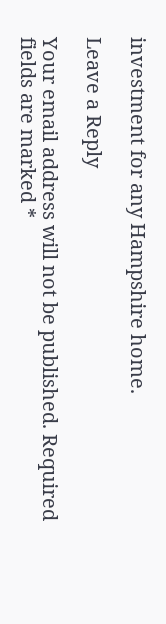investment for any Hampshire home.

Leave a Reply

Your email address will not be published. Required fields are marked *